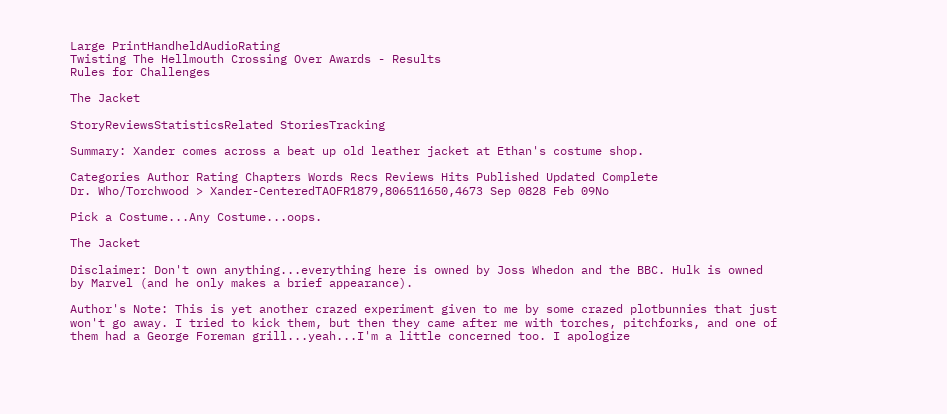Large PrintHandheldAudioRating
Twisting The Hellmouth Crossing Over Awards - Results
Rules for Challenges

The Jacket

StoryReviewsStatisticsRelated StoriesTracking

Summary: Xander comes across a beat up old leather jacket at Ethan's costume shop.

Categories Author Rating Chapters Words Recs Reviews Hits Published Updated Complete
Dr. Who/Torchwood > Xander-CenteredTAOFR1879,806511650,4673 Sep 0828 Feb 09No

Pick a Costume...Any Costume...oops.

The Jacket

Disclaimer: Don't own anything...everything here is owned by Joss Whedon and the BBC. Hulk is owned by Marvel (and he only makes a brief appearance).

Author's Note: This is yet another crazed experiment given to me by some crazed plotbunnies that just won't go away. I tried to kick them, but then they came after me with torches, pitchforks, and one of them had a George Foreman grill...yeah...I'm a little concerned too. I apologize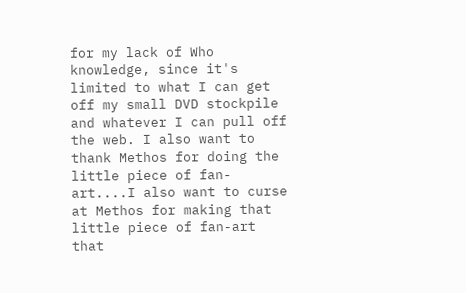for my lack of Who knowledge, since it's limited to what I can get off my small DVD stockpile and whatever I can pull off the web. I also want to thank Methos for doing the little piece of fan-art....I also want to curse at Methos for making that little piece of fan-art that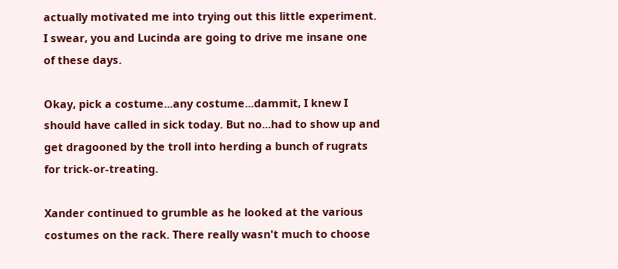actually motivated me into trying out this little experiment. I swear, you and Lucinda are going to drive me insane one of these days.

Okay, pick a costume...any costume...dammit, I knew I should have called in sick today. But no...had to show up and get dragooned by the troll into herding a bunch of rugrats for trick-or-treating.

Xander continued to grumble as he looked at the various costumes on the rack. There really wasn't much to choose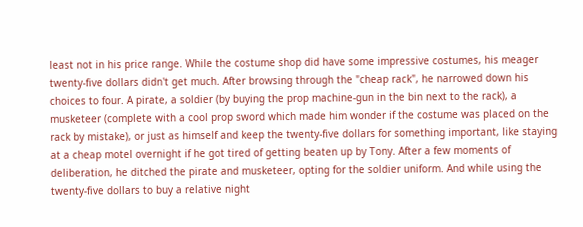least not in his price range. While the costume shop did have some impressive costumes, his meager twenty-five dollars didn't get much. After browsing through the "cheap rack", he narrowed down his choices to four. A pirate, a soldier (by buying the prop machine-gun in the bin next to the rack), a musketeer (complete with a cool prop sword which made him wonder if the costume was placed on the rack by mistake), or just as himself and keep the twenty-five dollars for something important, like staying at a cheap motel overnight if he got tired of getting beaten up by Tony. After a few moments of deliberation, he ditched the pirate and musketeer, opting for the soldier uniform. And while using the twenty-five dollars to buy a relative night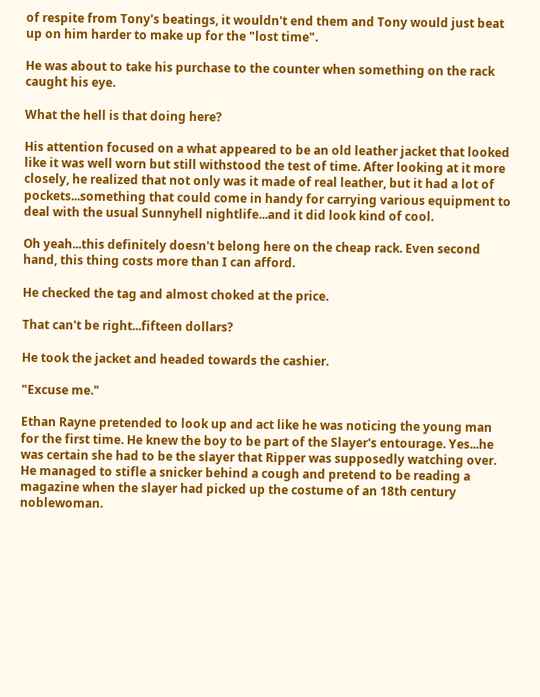of respite from Tony's beatings, it wouldn't end them and Tony would just beat up on him harder to make up for the "lost time".

He was about to take his purchase to the counter when something on the rack caught his eye.

What the hell is that doing here?

His attention focused on a what appeared to be an old leather jacket that looked like it was well worn but still withstood the test of time. After looking at it more closely, he realized that not only was it made of real leather, but it had a lot of pockets...something that could come in handy for carrying various equipment to deal with the usual Sunnyhell nightlife...and it did look kind of cool.

Oh yeah...this definitely doesn't belong here on the cheap rack. Even second hand, this thing costs more than I can afford.

He checked the tag and almost choked at the price.

That can't be right...fifteen dollars?

He took the jacket and headed towards the cashier.

"Excuse me."

Ethan Rayne pretended to look up and act like he was noticing the young man for the first time. He knew the boy to be part of the Slayer's entourage. Yes...he was certain she had to be the slayer that Ripper was supposedly watching over. He managed to stifle a snicker behind a cough and pretend to be reading a magazine when the slayer had picked up the costume of an 18th century noblewoman.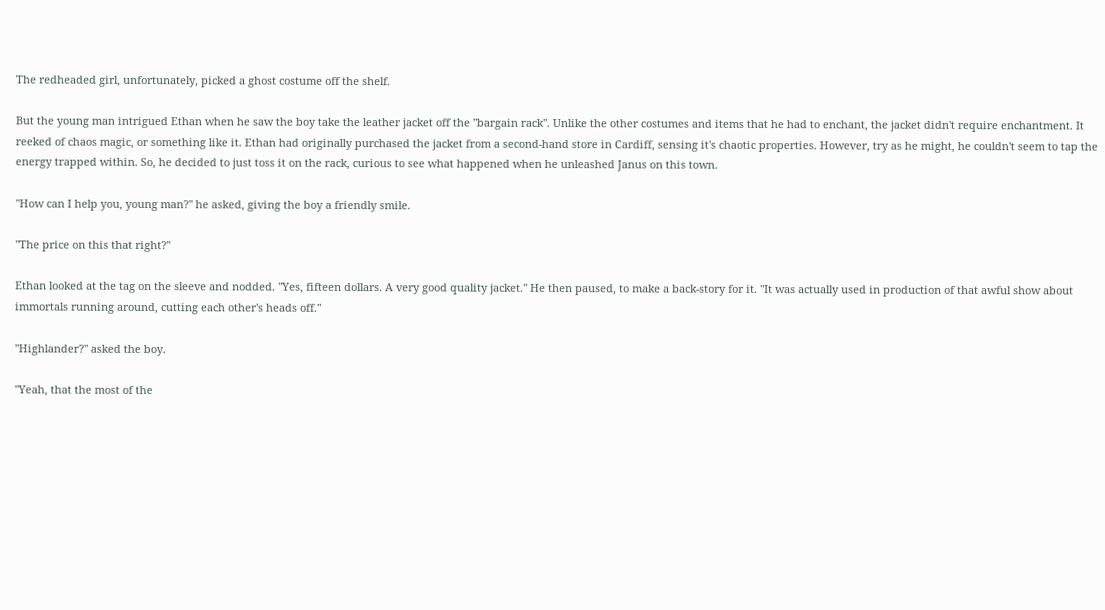The redheaded girl, unfortunately, picked a ghost costume off the shelf.

But the young man intrigued Ethan when he saw the boy take the leather jacket off the "bargain rack". Unlike the other costumes and items that he had to enchant, the jacket didn't require enchantment. It reeked of chaos magic, or something like it. Ethan had originally purchased the jacket from a second-hand store in Cardiff, sensing it's chaotic properties. However, try as he might, he couldn't seem to tap the energy trapped within. So, he decided to just toss it on the rack, curious to see what happened when he unleashed Janus on this town.

"How can I help you, young man?" he asked, giving the boy a friendly smile.

"The price on this that right?"

Ethan looked at the tag on the sleeve and nodded. "Yes, fifteen dollars. A very good quality jacket." He then paused, to make a back-story for it. "It was actually used in production of that awful show about immortals running around, cutting each other's heads off."

"Highlander?" asked the boy.

"Yeah, that the most of the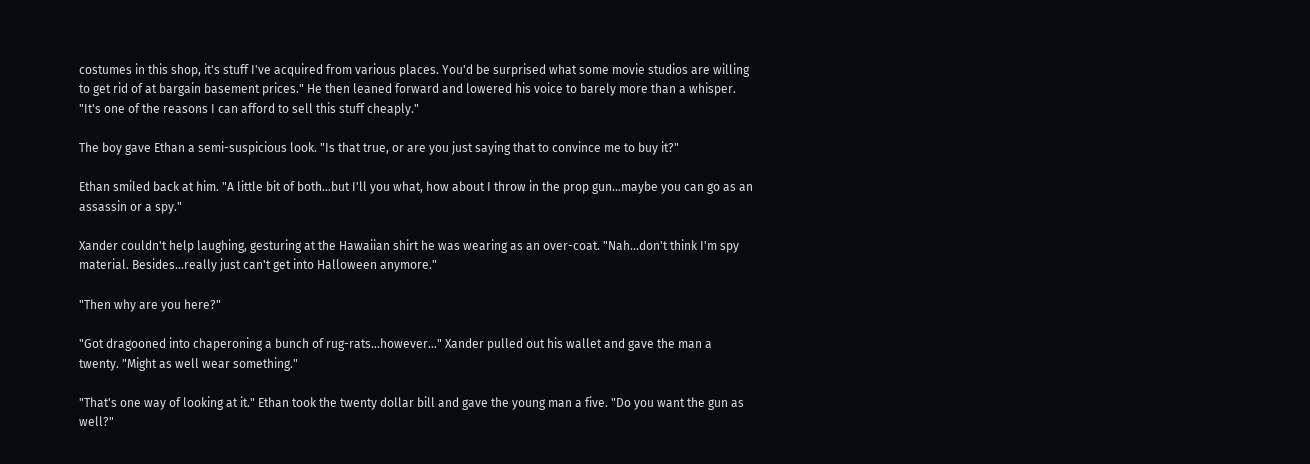costumes in this shop, it's stuff I've acquired from various places. You'd be surprised what some movie studios are willing to get rid of at bargain basement prices." He then leaned forward and lowered his voice to barely more than a whisper. "It's one of the reasons I can afford to sell this stuff cheaply."

The boy gave Ethan a semi-suspicious look. "Is that true, or are you just saying that to convince me to buy it?"

Ethan smiled back at him. "A little bit of both...but I'll you what, how about I throw in the prop gun...maybe you can go as an assassin or a spy."

Xander couldn't help laughing, gesturing at the Hawaiian shirt he was wearing as an over-coat. "Nah...don't think I'm spy material. Besides...really just can't get into Halloween anymore."

"Then why are you here?"

"Got dragooned into chaperoning a bunch of rug-rats...however..." Xander pulled out his wallet and gave the man a twenty. "Might as well wear something."

"That's one way of looking at it." Ethan took the twenty dollar bill and gave the young man a five. "Do you want the gun as well?"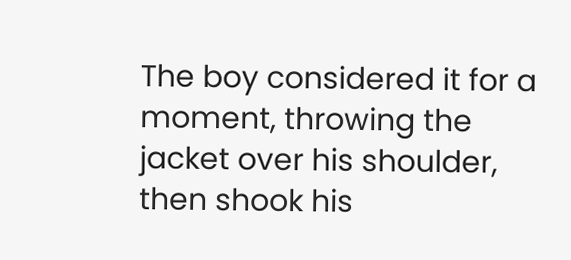The boy considered it for a moment, throwing the jacket over his shoulder, then shook his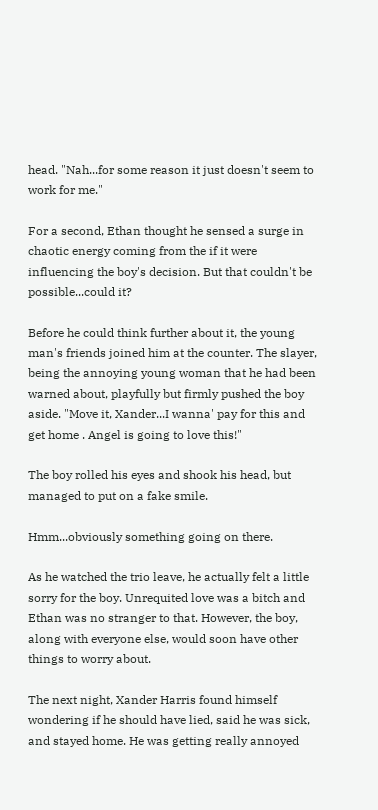head. "Nah...for some reason it just doesn't seem to work for me."

For a second, Ethan thought he sensed a surge in chaotic energy coming from the if it were influencing the boy's decision. But that couldn't be possible...could it?

Before he could think further about it, the young man's friends joined him at the counter. The slayer, being the annoying young woman that he had been warned about, playfully but firmly pushed the boy aside. "Move it, Xander...I wanna' pay for this and get home . Angel is going to love this!"

The boy rolled his eyes and shook his head, but managed to put on a fake smile.

Hmm...obviously something going on there.

As he watched the trio leave, he actually felt a little sorry for the boy. Unrequited love was a bitch and Ethan was no stranger to that. However, the boy, along with everyone else, would soon have other things to worry about.

The next night, Xander Harris found himself wondering if he should have lied, said he was sick, and stayed home. He was getting really annoyed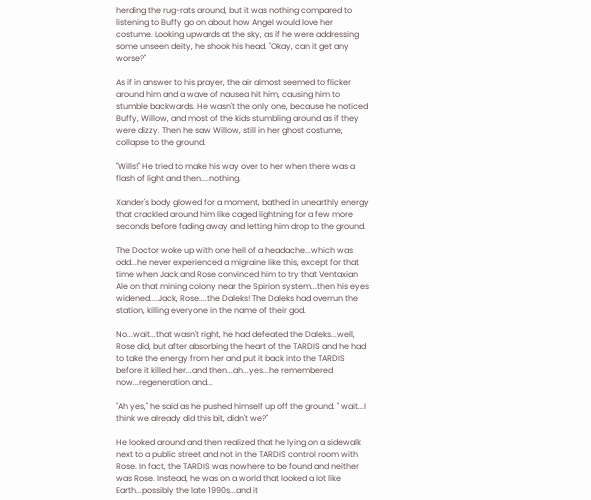herding the rug-rats around, but it was nothing compared to listening to Buffy go on about how Angel would love her costume. Looking upwards at the sky, as if he were addressing some unseen deity, he shook his head. "Okay, can it get any worse?"

As if in answer to his prayer, the air almost seemed to flicker around him and a wave of nausea hit him, causing him to stumble backwards. He wasn't the only one, because he noticed Buffy, Willow, and most of the kids stumbling around as if they were dizzy. Then he saw Willow, still in her ghost costume, collapse to the ground.

"Wills!" He tried to make his way over to her when there was a flash of light and then....nothing.

Xander's body glowed for a moment, bathed in unearthly energy that crackled around him like caged lightning for a few more seconds before fading away and letting him drop to the ground.

The Doctor woke up with one hell of a headache...which was odd...he never experienced a migraine like this, except for that time when Jack and Rose convinced him to try that Ventaxian Ale on that mining colony near the Spirion system...then his eyes widened....Jack, Rose....the Daleks! The Daleks had overrun the station, killing everyone in the name of their god.

No...wait...that wasn't right, he had defeated the Daleks...well, Rose did, but after absorbing the heart of the TARDIS and he had to take the energy from her and put it back into the TARDIS before it killed her...and then...ah...yes...he remembered now...regeneration and...

"Ah yes," he said as he pushed himself up off the ground. " wait...I think we already did this bit, didn't we?"

He looked around and then realized that he lying on a sidewalk next to a public street and not in the TARDIS control room with Rose. In fact, the TARDIS was nowhere to be found and neither was Rose. Instead, he was on a world that looked a lot like Earth...possibly the late 1990s...and it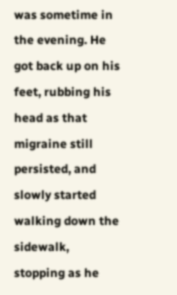was sometime in the evening. He got back up on his feet, rubbing his head as that migraine still persisted, and slowly started walking down the sidewalk, stopping as he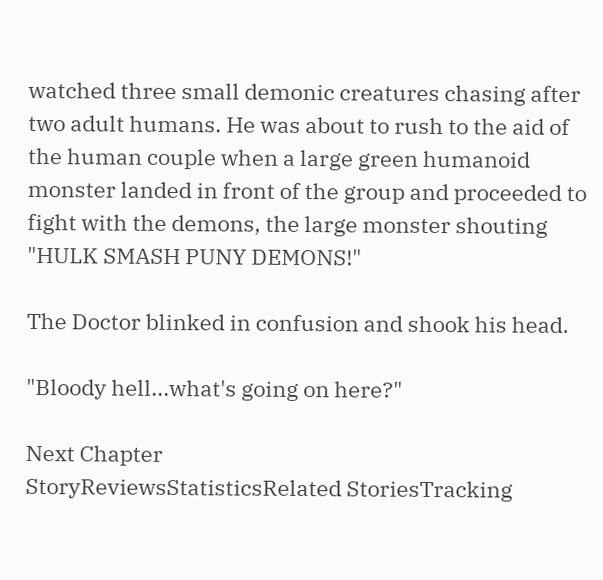watched three small demonic creatures chasing after two adult humans. He was about to rush to the aid of the human couple when a large green humanoid monster landed in front of the group and proceeded to fight with the demons, the large monster shouting "HULK SMASH PUNY DEMONS!"

The Doctor blinked in confusion and shook his head.

"Bloody hell...what's going on here?"

Next Chapter
StoryReviewsStatisticsRelated StoriesTracking